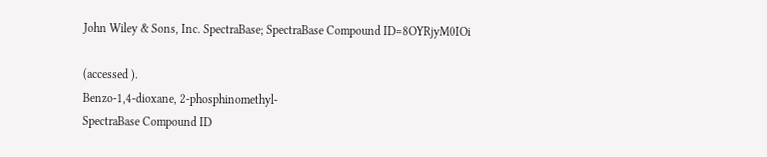John Wiley & Sons, Inc. SpectraBase; SpectraBase Compound ID=8OYRjyM0IOi

(accessed ).
Benzo-1,4-dioxane, 2-phosphinomethyl-
SpectraBase Compound ID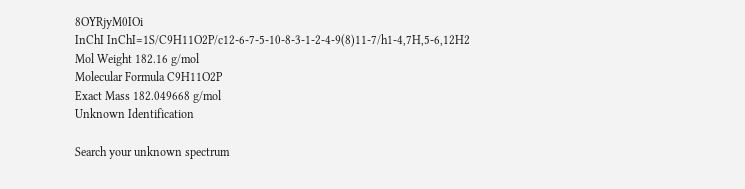8OYRjyM0IOi
InChI InChI=1S/C9H11O2P/c12-6-7-5-10-8-3-1-2-4-9(8)11-7/h1-4,7H,5-6,12H2
Mol Weight 182.16 g/mol
Molecular Formula C9H11O2P
Exact Mass 182.049668 g/mol
Unknown Identification

Search your unknown spectrum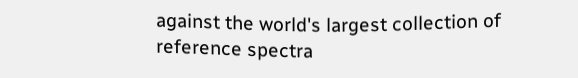against the world's largest collection of reference spectra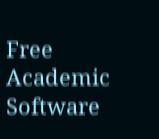Free Academic Software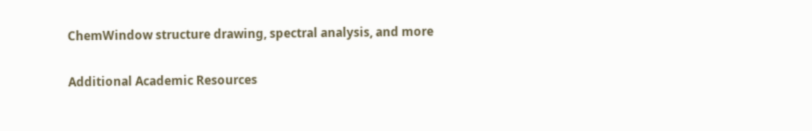ChemWindow structure drawing, spectral analysis, and more

Additional Academic Resources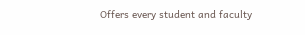Offers every student and faculty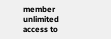member unlimited access to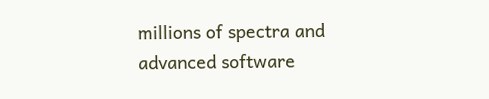millions of spectra and advanced software